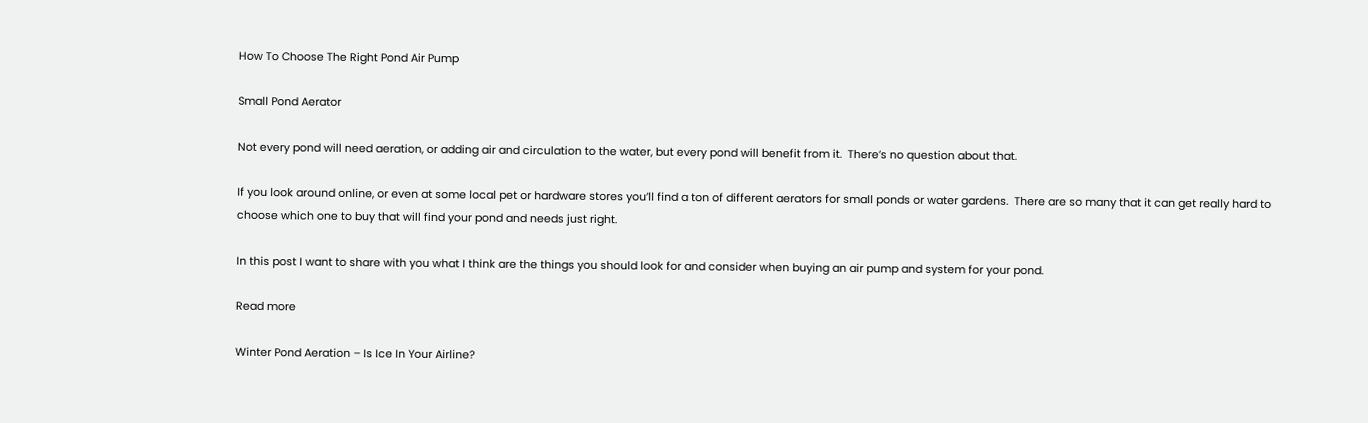How To Choose The Right Pond Air Pump

Small Pond Aerator

Not every pond will need aeration, or adding air and circulation to the water, but every pond will benefit from it.  There’s no question about that.

If you look around online, or even at some local pet or hardware stores you’ll find a ton of different aerators for small ponds or water gardens.  There are so many that it can get really hard to choose which one to buy that will find your pond and needs just right.

In this post I want to share with you what I think are the things you should look for and consider when buying an air pump and system for your pond.

Read more

Winter Pond Aeration – Is Ice In Your Airline?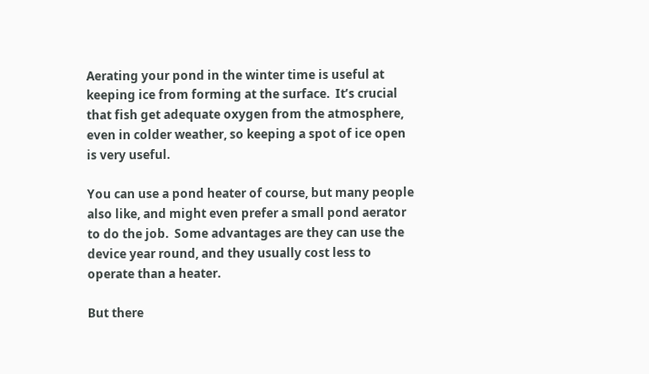Aerating your pond in the winter time is useful at keeping ice from forming at the surface.  It’s crucial that fish get adequate oxygen from the atmosphere, even in colder weather, so keeping a spot of ice open is very useful.

You can use a pond heater of course, but many people also like, and might even prefer a small pond aerator to do the job.  Some advantages are they can use the device year round, and they usually cost less to operate than a heater.

But there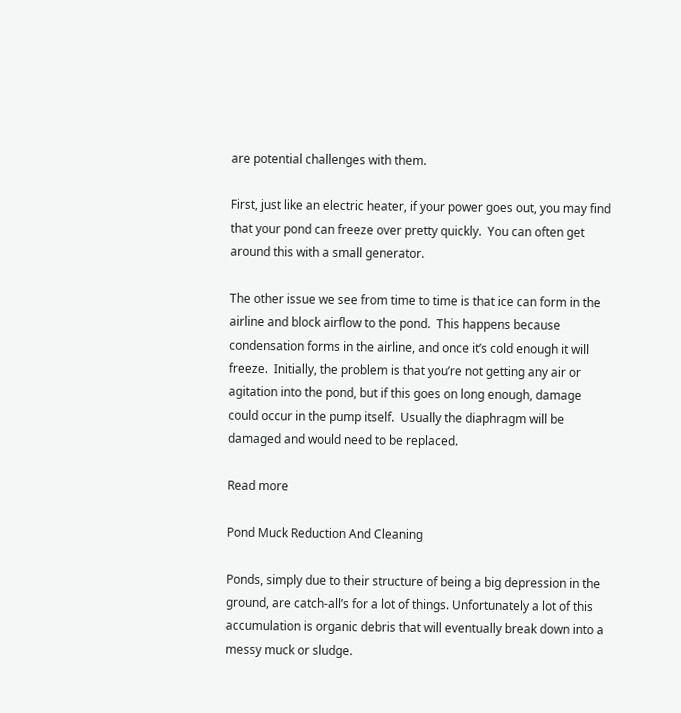are potential challenges with them.

First, just like an electric heater, if your power goes out, you may find that your pond can freeze over pretty quickly.  You can often get around this with a small generator.

The other issue we see from time to time is that ice can form in the airline and block airflow to the pond.  This happens because condensation forms in the airline, and once it’s cold enough it will freeze.  Initially, the problem is that you’re not getting any air or agitation into the pond, but if this goes on long enough, damage could occur in the pump itself.  Usually the diaphragm will be damaged and would need to be replaced.

Read more

Pond Muck Reduction And Cleaning

Ponds, simply due to their structure of being a big depression in the ground, are catch-all’s for a lot of things. Unfortunately a lot of this accumulation is organic debris that will eventually break down into a messy muck or sludge.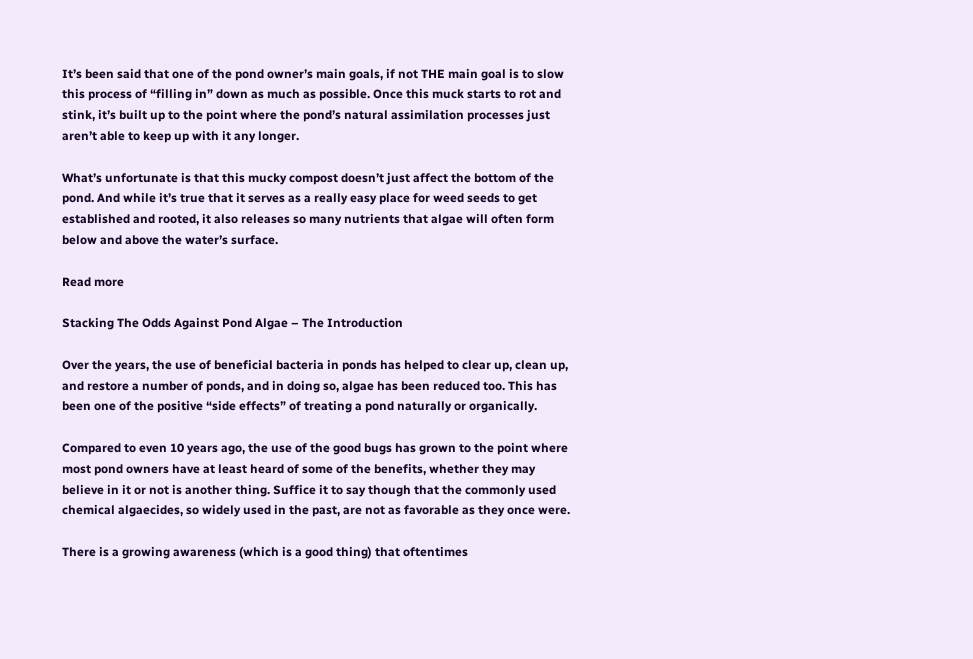It’s been said that one of the pond owner’s main goals, if not THE main goal is to slow this process of “filling in” down as much as possible. Once this muck starts to rot and stink, it’s built up to the point where the pond’s natural assimilation processes just aren’t able to keep up with it any longer.

What’s unfortunate is that this mucky compost doesn’t just affect the bottom of the pond. And while it’s true that it serves as a really easy place for weed seeds to get established and rooted, it also releases so many nutrients that algae will often form below and above the water’s surface.

Read more

Stacking The Odds Against Pond Algae – The Introduction

Over the years, the use of beneficial bacteria in ponds has helped to clear up, clean up, and restore a number of ponds, and in doing so, algae has been reduced too. This has been one of the positive “side effects” of treating a pond naturally or organically.

Compared to even 10 years ago, the use of the good bugs has grown to the point where most pond owners have at least heard of some of the benefits, whether they may believe in it or not is another thing. Suffice it to say though that the commonly used chemical algaecides, so widely used in the past, are not as favorable as they once were.

There is a growing awareness (which is a good thing) that oftentimes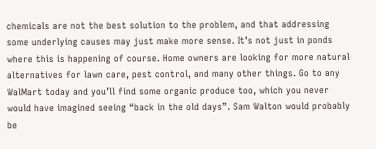chemicals are not the best solution to the problem, and that addressing some underlying causes may just make more sense. It’s not just in ponds where this is happening of course. Home owners are looking for more natural alternatives for lawn care, pest control, and many other things. Go to any WalMart today and you’ll find some organic produce too, which you never would have imagined seeing “back in the old days”. Sam Walton would probably be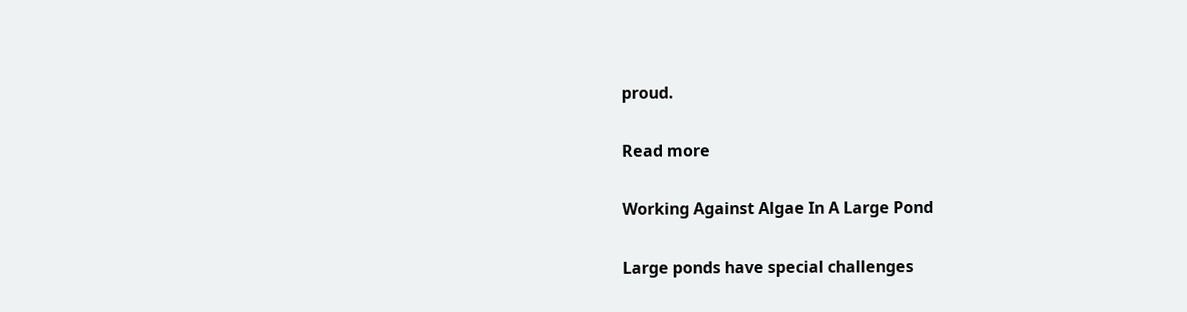proud.

Read more

Working Against Algae In A Large Pond

Large ponds have special challenges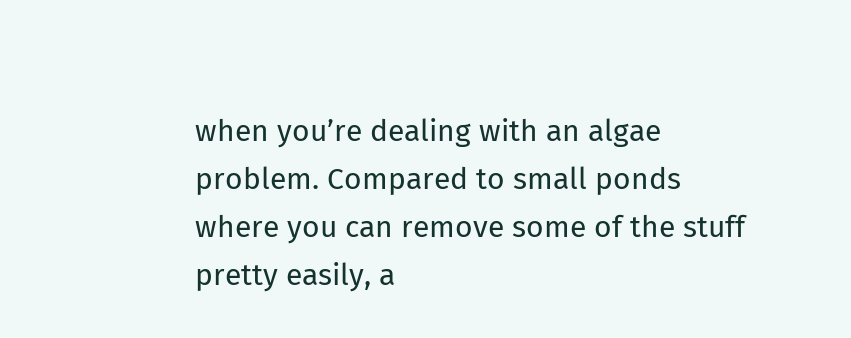when you’re dealing with an algae problem. Compared to small ponds where you can remove some of the stuff pretty easily, a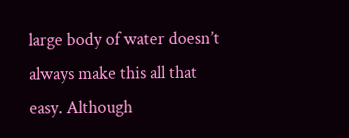large body of water doesn’t always make this all that easy. Although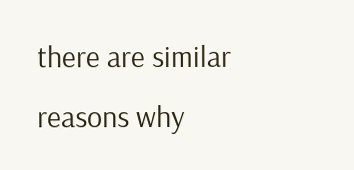there are similar reasons why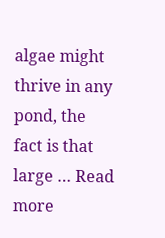algae might thrive in any pond, the fact is that large … Read more